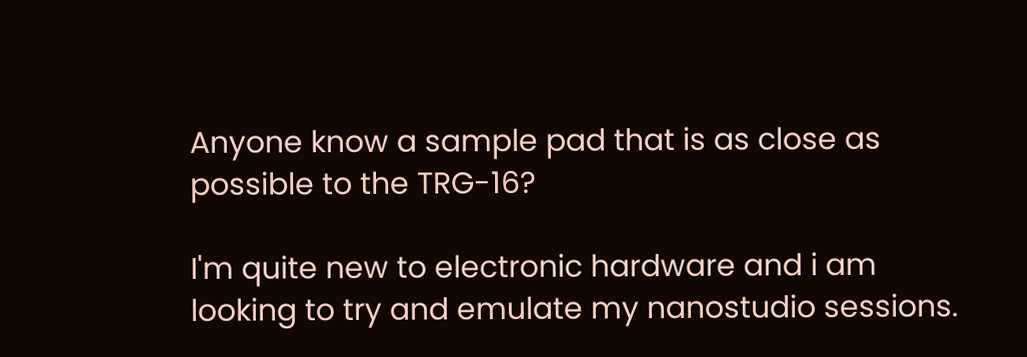Anyone know a sample pad that is as close as possible to the TRG-16?

I'm quite new to electronic hardware and i am looking to try and emulate my nanostudio sessions.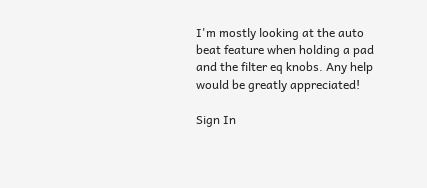I'm mostly looking at the auto beat feature when holding a pad and the filter eq knobs. Any help would be greatly appreciated!

Sign In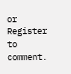or Register to comment.